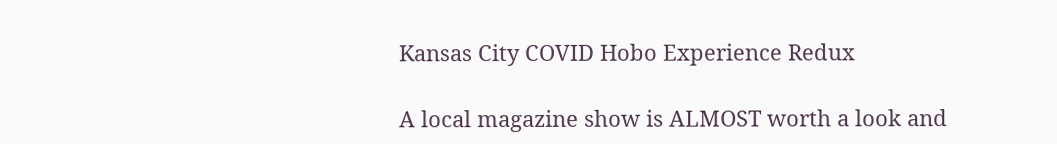Kansas City COVID Hobo Experience Redux

A local magazine show is ALMOST worth a look and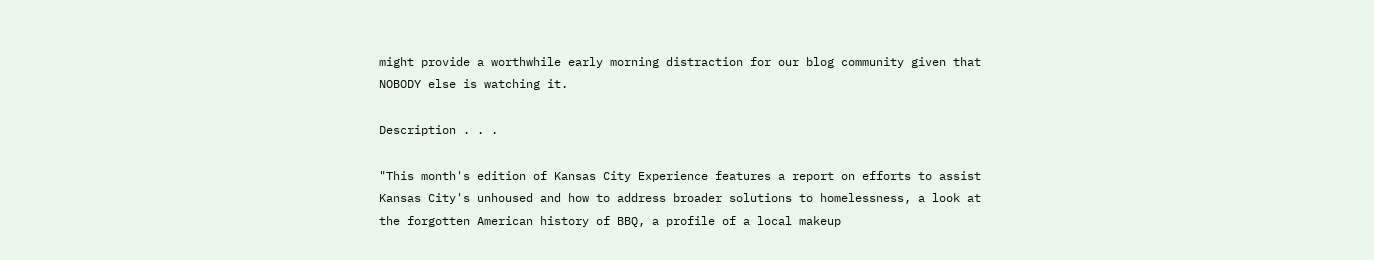might provide a worthwhile early morning distraction for our blog community given that NOBODY else is watching it.

Description . . .

"This month's edition of Kansas City Experience features a report on efforts to assist Kansas City's unhoused and how to address broader solutions to homelessness, a look at the forgotten American history of BBQ, a profile of a local makeup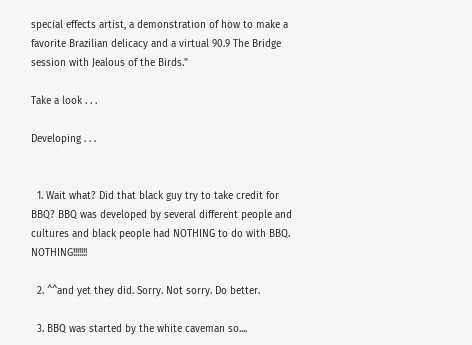special effects artist, a demonstration of how to make a favorite Brazilian delicacy and a virtual 90.9 The Bridge session with Jealous of the Birds."

Take a look . . .

Developing . . .


  1. Wait what? Did that black guy try to take credit for BBQ? BBQ was developed by several different people and cultures and black people had NOTHING to do with BBQ. NOTHING!!!!!!!

  2. ^^and yet they did. Sorry. Not sorry. Do better.

  3. BBQ was started by the white caveman so....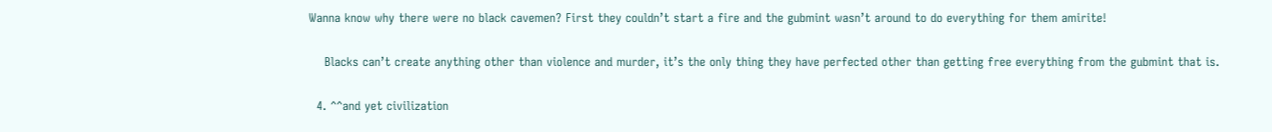Wanna know why there were no black cavemen? First they couldn’t start a fire and the gubmint wasn’t around to do everything for them amirite!

    Blacks can’t create anything other than violence and murder, it’s the only thing they have perfected other than getting free everything from the gubmint that is.

  4. ^^and yet civilization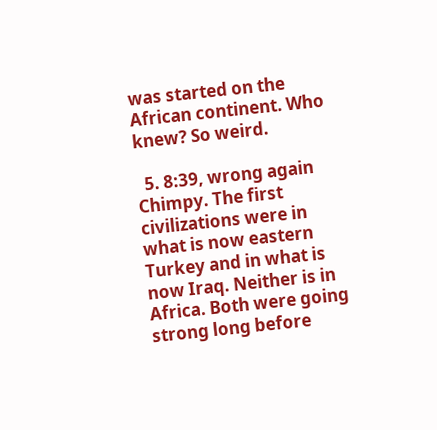was started on the African continent. Who knew? So weird.

  5. 8:39, wrong again Chimpy. The first civilizations were in what is now eastern Turkey and in what is now Iraq. Neither is in Africa. Both were going strong long before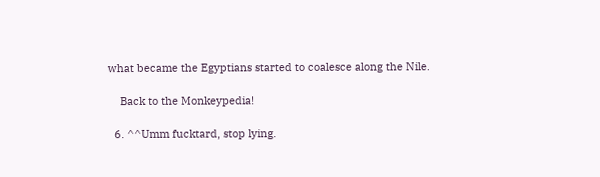what became the Egyptians started to coalesce along the Nile.

    Back to the Monkeypedia!

  6. ^^Umm fucktard, stop lying.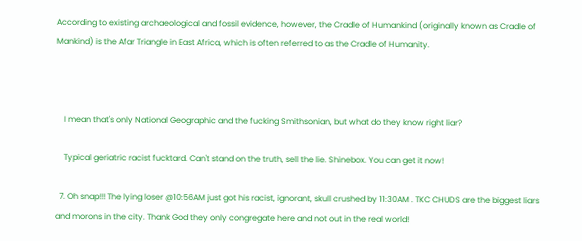According to existing archaeological and fossil evidence, however, the Cradle of Humankind (originally known as Cradle of Mankind) is the Afar Triangle in East Africa, which is often referred to as the Cradle of Humanity.



    I mean that's only National Geographic and the fucking Smithsonian, but what do they know right liar?

    Typical geriatric racist fucktard. Can't stand on the truth, sell the lie. Shinebox. You can get it now!

  7. Oh snap!!! The lying loser @10:56AM just got his racist, ignorant, skull crushed by 11:30AM . TKC CHUDS are the biggest liars and morons in the city. Thank God they only congregate here and not out in the real world!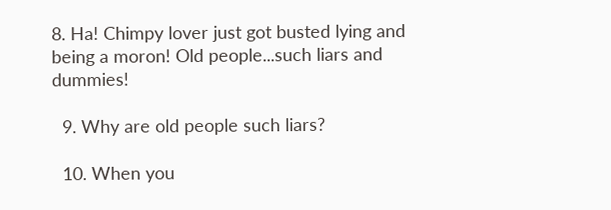8. Ha! Chimpy lover just got busted lying and being a moron! Old people...such liars and dummies!

  9. Why are old people such liars?

  10. When you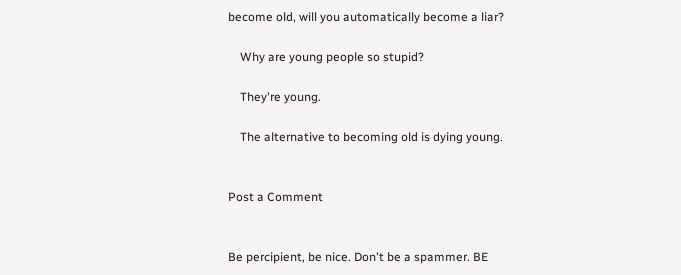become old, will you automatically become a liar?

    Why are young people so stupid?

    They're young.

    The alternative to becoming old is dying young.


Post a Comment


Be percipient, be nice. Don't be a spammer. BE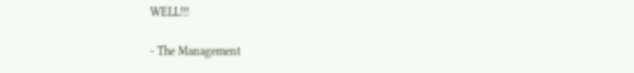WELL!!!

- The Management